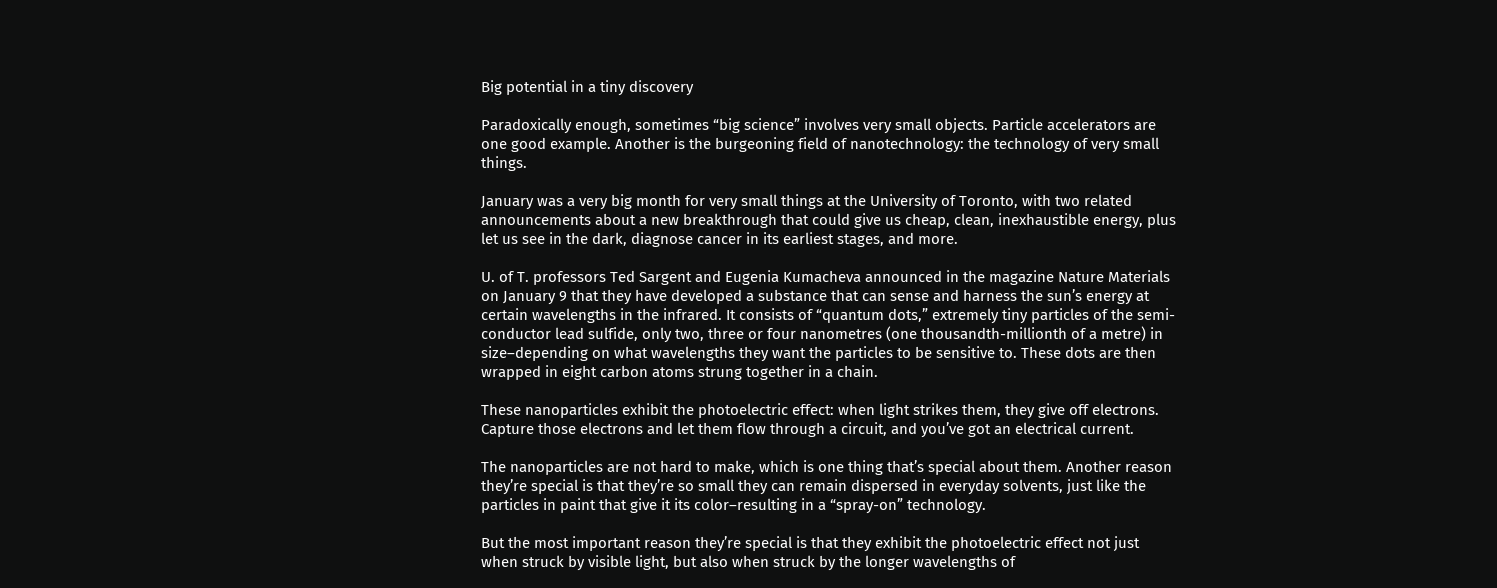Big potential in a tiny discovery

Paradoxically enough, sometimes “big science” involves very small objects. Particle accelerators are one good example. Another is the burgeoning field of nanotechnology: the technology of very small things.

January was a very big month for very small things at the University of Toronto, with two related announcements about a new breakthrough that could give us cheap, clean, inexhaustible energy, plus let us see in the dark, diagnose cancer in its earliest stages, and more.

U. of T. professors Ted Sargent and Eugenia Kumacheva announced in the magazine Nature Materials on January 9 that they have developed a substance that can sense and harness the sun’s energy at certain wavelengths in the infrared. It consists of “quantum dots,” extremely tiny particles of the semi-conductor lead sulfide, only two, three or four nanometres (one thousandth-millionth of a metre) in size–depending on what wavelengths they want the particles to be sensitive to. These dots are then wrapped in eight carbon atoms strung together in a chain.

These nanoparticles exhibit the photoelectric effect: when light strikes them, they give off electrons. Capture those electrons and let them flow through a circuit, and you’ve got an electrical current.

The nanoparticles are not hard to make, which is one thing that’s special about them. Another reason they’re special is that they’re so small they can remain dispersed in everyday solvents, just like the particles in paint that give it its color–resulting in a “spray-on” technology.

But the most important reason they’re special is that they exhibit the photoelectric effect not just when struck by visible light, but also when struck by the longer wavelengths of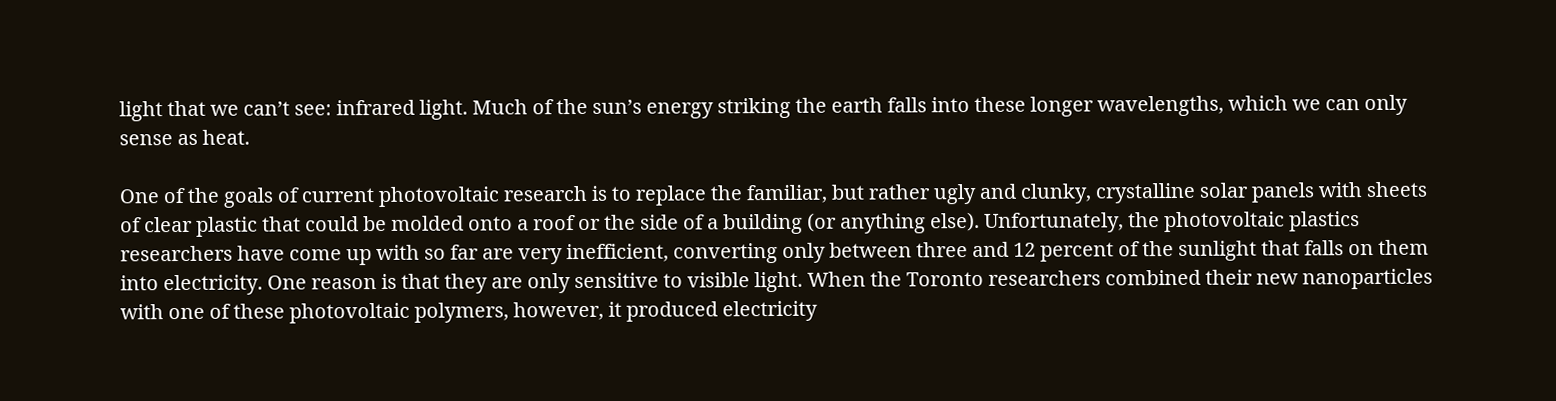light that we can’t see: infrared light. Much of the sun’s energy striking the earth falls into these longer wavelengths, which we can only sense as heat.

One of the goals of current photovoltaic research is to replace the familiar, but rather ugly and clunky, crystalline solar panels with sheets of clear plastic that could be molded onto a roof or the side of a building (or anything else). Unfortunately, the photovoltaic plastics researchers have come up with so far are very inefficient, converting only between three and 12 percent of the sunlight that falls on them into electricity. One reason is that they are only sensitive to visible light. When the Toronto researchers combined their new nanoparticles with one of these photovoltaic polymers, however, it produced electricity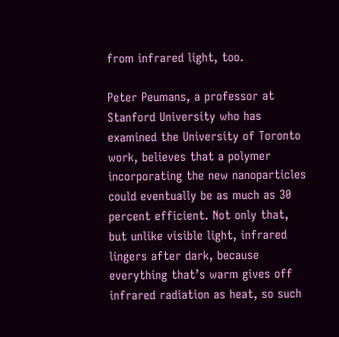from infrared light, too.

Peter Peumans, a professor at Stanford University who has examined the University of Toronto work, believes that a polymer incorporating the new nanoparticles could eventually be as much as 30 percent efficient. Not only that, but unlike visible light, infrared lingers after dark, because everything that’s warm gives off infrared radiation as heat, so such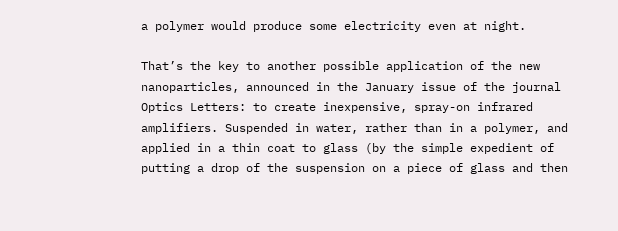a polymer would produce some electricity even at night.

That’s the key to another possible application of the new nanoparticles, announced in the January issue of the journal Optics Letters: to create inexpensive, spray-on infrared amplifiers. Suspended in water, rather than in a polymer, and applied in a thin coat to glass (by the simple expedient of putting a drop of the suspension on a piece of glass and then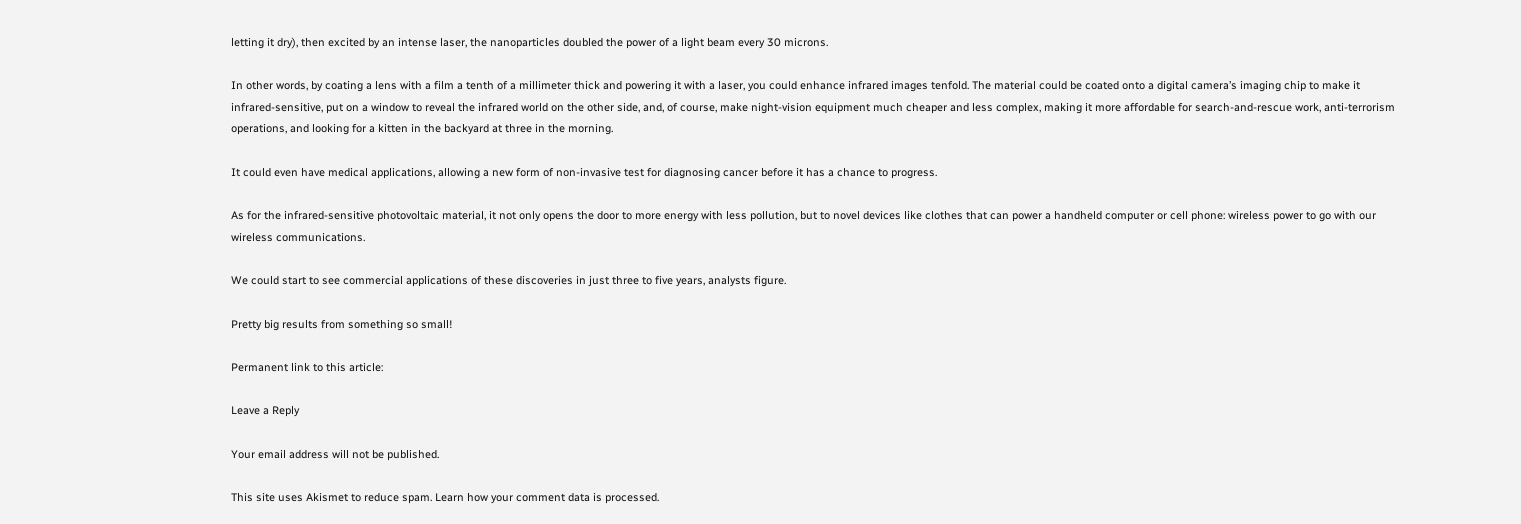letting it dry), then excited by an intense laser, the nanoparticles doubled the power of a light beam every 30 microns.

In other words, by coating a lens with a film a tenth of a millimeter thick and powering it with a laser, you could enhance infrared images tenfold. The material could be coated onto a digital camera’s imaging chip to make it infrared-sensitive, put on a window to reveal the infrared world on the other side, and, of course, make night-vision equipment much cheaper and less complex, making it more affordable for search-and-rescue work, anti-terrorism operations, and looking for a kitten in the backyard at three in the morning.

It could even have medical applications, allowing a new form of non-invasive test for diagnosing cancer before it has a chance to progress.

As for the infrared-sensitive photovoltaic material, it not only opens the door to more energy with less pollution, but to novel devices like clothes that can power a handheld computer or cell phone: wireless power to go with our wireless communications.

We could start to see commercial applications of these discoveries in just three to five years, analysts figure.

Pretty big results from something so small!

Permanent link to this article:

Leave a Reply

Your email address will not be published.

This site uses Akismet to reduce spam. Learn how your comment data is processed.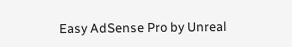Easy AdSense Pro by Unreal